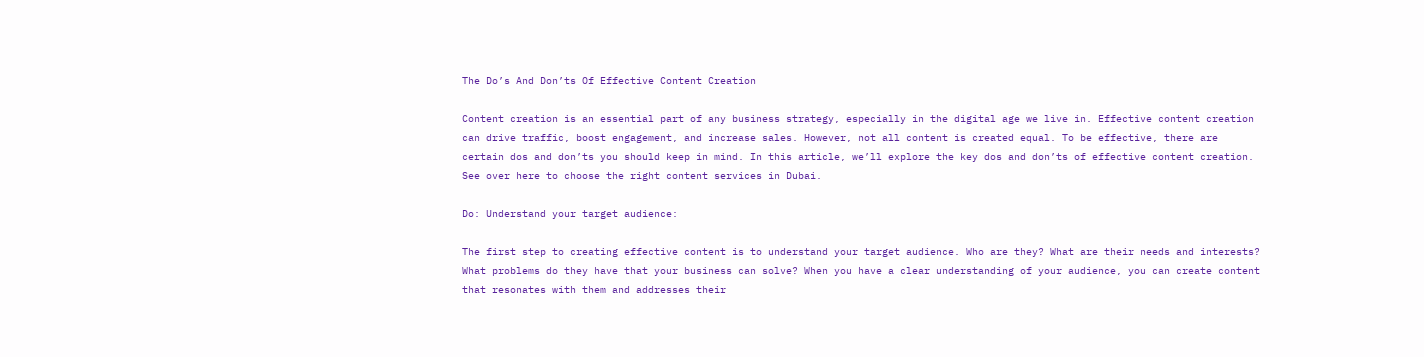The Do’s And Don’ts Of Effective Content Creation

Content creation is an essential part of any business strategy, especially in the digital age we live in. Effective content creation can drive traffic, boost engagement, and increase sales. However, not all content is created equal. To be effective, there are certain dos and don’ts you should keep in mind. In this article, we’ll explore the key dos and don’ts of effective content creation. See over here to choose the right content services in Dubai.

Do: Understand your target audience:

The first step to creating effective content is to understand your target audience. Who are they? What are their needs and interests? What problems do they have that your business can solve? When you have a clear understanding of your audience, you can create content that resonates with them and addresses their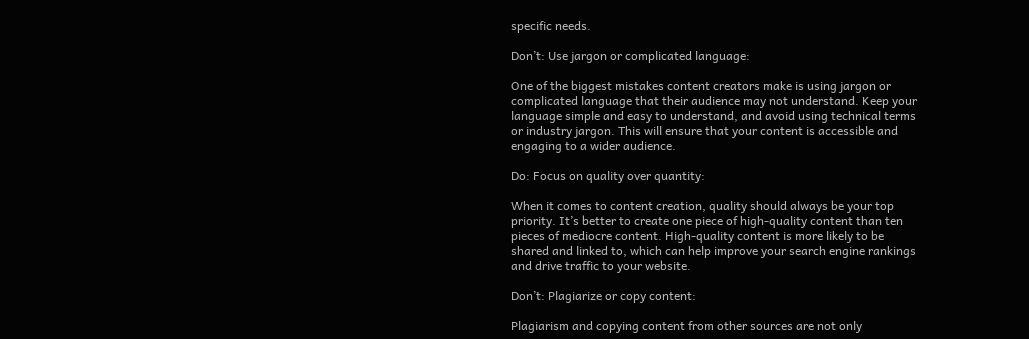specific needs.

Don’t: Use jargon or complicated language:

One of the biggest mistakes content creators make is using jargon or complicated language that their audience may not understand. Keep your language simple and easy to understand, and avoid using technical terms or industry jargon. This will ensure that your content is accessible and engaging to a wider audience.

Do: Focus on quality over quantity:

When it comes to content creation, quality should always be your top priority. It’s better to create one piece of high-quality content than ten pieces of mediocre content. High-quality content is more likely to be shared and linked to, which can help improve your search engine rankings and drive traffic to your website.

Don’t: Plagiarize or copy content:

Plagiarism and copying content from other sources are not only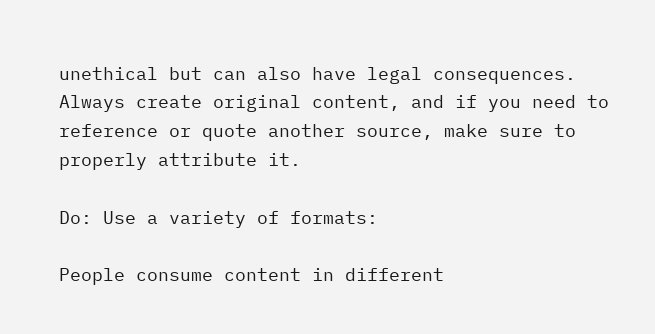unethical but can also have legal consequences. Always create original content, and if you need to reference or quote another source, make sure to properly attribute it.

Do: Use a variety of formats:

People consume content in different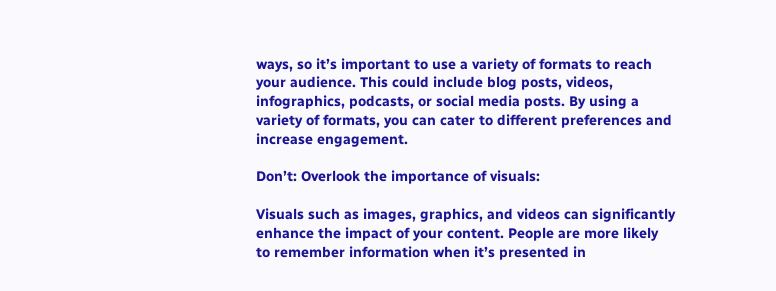ways, so it’s important to use a variety of formats to reach your audience. This could include blog posts, videos, infographics, podcasts, or social media posts. By using a variety of formats, you can cater to different preferences and increase engagement.

Don’t: Overlook the importance of visuals:

Visuals such as images, graphics, and videos can significantly enhance the impact of your content. People are more likely to remember information when it’s presented in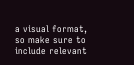a visual format, so make sure to include relevant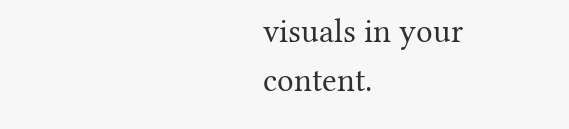visuals in your content.